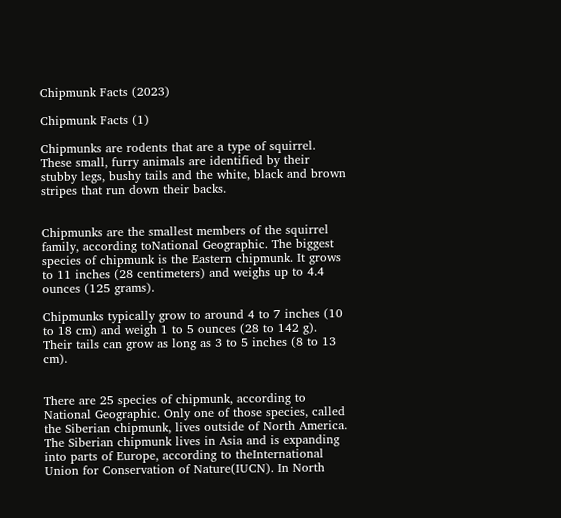Chipmunk Facts (2023)

Chipmunk Facts (1)

Chipmunks are rodents that are a type of squirrel. These small, furry animals are identified by their stubby legs, bushy tails and the white, black and brown stripes that run down their backs.


Chipmunks are the smallest members of the squirrel family, according toNational Geographic. The biggest species of chipmunk is the Eastern chipmunk. It grows to 11 inches (28 centimeters) and weighs up to 4.4 ounces (125 grams).

Chipmunks typically grow to around 4 to 7 inches (10 to 18 cm) and weigh 1 to 5 ounces (28 to 142 g). Their tails can grow as long as 3 to 5 inches (8 to 13 cm).


There are 25 species of chipmunk, according to National Geographic. Only one of those species, called the Siberian chipmunk, lives outside of North America. The Siberian chipmunk lives in Asia and is expanding into parts of Europe, according to theInternational Union for Conservation of Nature(IUCN). In North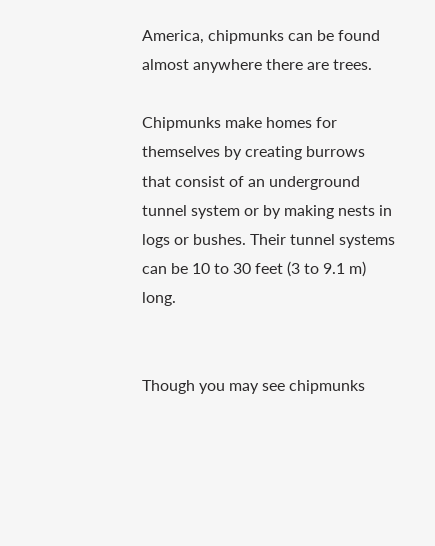America, chipmunks can be found almost anywhere there are trees.

Chipmunks make homes for themselves by creating burrows that consist of an underground tunnel system or by making nests in logs or bushes. Their tunnel systems can be 10 to 30 feet (3 to 9.1 m) long.


Though you may see chipmunks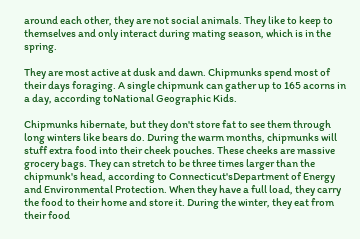around each other, they are not social animals. They like to keep to themselves and only interact during mating season, which is in the spring.

They are most active at dusk and dawn. Chipmunks spend most of their days foraging. A single chipmunk can gather up to 165 acorns in a day, according toNational Geographic Kids.

Chipmunks hibernate, but they don't store fat to see them through long winters like bears do. During the warm months, chipmunks will stuff extra food into their cheek pouches. These cheeks are massive grocery bags. They can stretch to be three times larger than the chipmunk's head, according to Connecticut'sDepartment of Energy and Environmental Protection. When they have a full load, they carry the food to their home and store it. During the winter, they eat from their food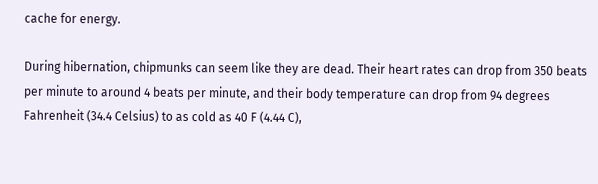cache for energy.

During hibernation, chipmunks can seem like they are dead. Their heart rates can drop from 350 beats per minute to around 4 beats per minute, and their body temperature can drop from 94 degrees Fahrenheit (34.4 Celsius) to as cold as 40 F (4.44 C),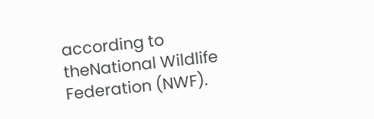according to theNational Wildlife Federation (NWF).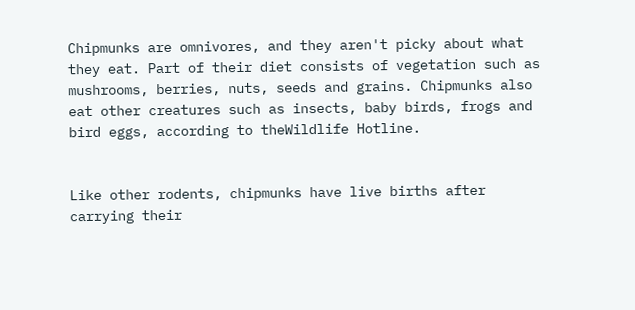Chipmunks are omnivores, and they aren't picky about what they eat. Part of their diet consists of vegetation such as mushrooms, berries, nuts, seeds and grains. Chipmunks also eat other creatures such as insects, baby birds, frogs and bird eggs, according to theWildlife Hotline.


Like other rodents, chipmunks have live births after carrying their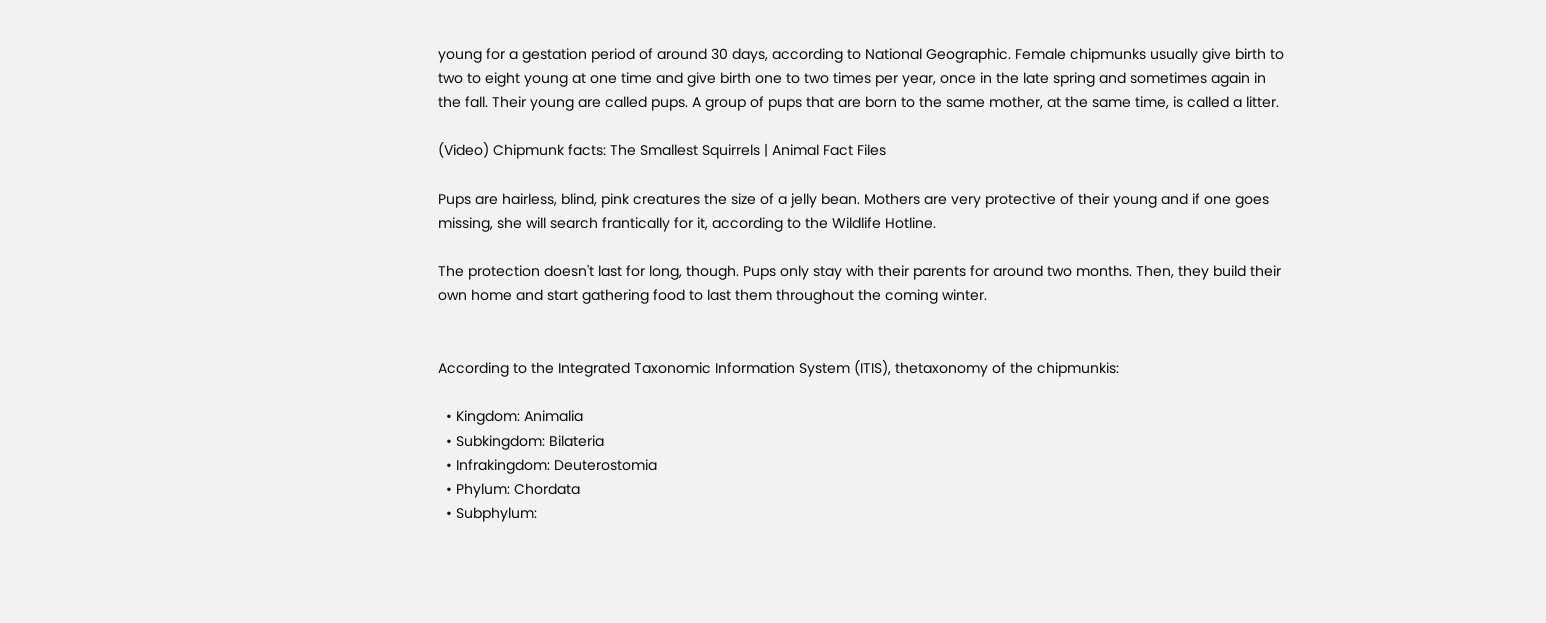young for a gestation period of around 30 days, according to National Geographic. Female chipmunks usually give birth to two to eight young at one time and give birth one to two times per year, once in the late spring and sometimes again in the fall. Their young are called pups. A group of pups that are born to the same mother, at the same time, is called a litter.

(Video) Chipmunk facts: The Smallest Squirrels | Animal Fact Files

Pups are hairless, blind, pink creatures the size of a jelly bean. Mothers are very protective of their young and if one goes missing, she will search frantically for it, according to the Wildlife Hotline.

The protection doesn't last for long, though. Pups only stay with their parents for around two months. Then, they build their own home and start gathering food to last them throughout the coming winter.


According to the Integrated Taxonomic Information System (ITIS), thetaxonomy of the chipmunkis:

  • Kingdom: Animalia
  • Subkingdom: Bilateria
  • Infrakingdom: Deuterostomia
  • Phylum: Chordata
  • Subphylum: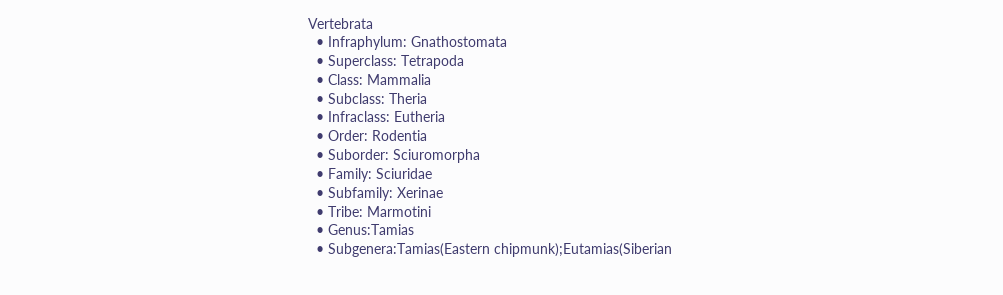Vertebrata
  • Infraphylum: Gnathostomata
  • Superclass: Tetrapoda
  • Class: Mammalia
  • Subclass: Theria
  • Infraclass: Eutheria
  • Order: Rodentia
  • Suborder: Sciuromorpha
  • Family: Sciuridae
  • Subfamily: Xerinae
  • Tribe: Marmotini
  • Genus:Tamias
  • Subgenera:Tamias(Eastern chipmunk);Eutamias(Siberian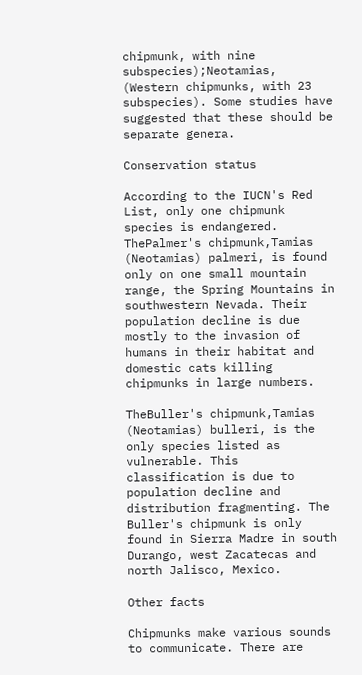chipmunk, with nine subspecies);Neotamias, (Western chipmunks, with 23 subspecies). Some studies have suggested that these should be separate genera.

Conservation status

According to the IUCN's Red List, only one chipmunk species is endangered. ThePalmer's chipmunk,Tamias (Neotamias) palmeri, is found only on one small mountain range, the Spring Mountains in southwestern Nevada. Their population decline is due mostly to the invasion of humans in their habitat and domestic cats killing chipmunks in large numbers.

TheBuller's chipmunk,Tamias (Neotamias) bulleri, is the only species listed as vulnerable. This classification is due to population decline and distribution fragmenting. The Buller's chipmunk is only found in Sierra Madre in south Durango, west Zacatecas and north Jalisco, Mexico.

Other facts

Chipmunks make various sounds to communicate. There are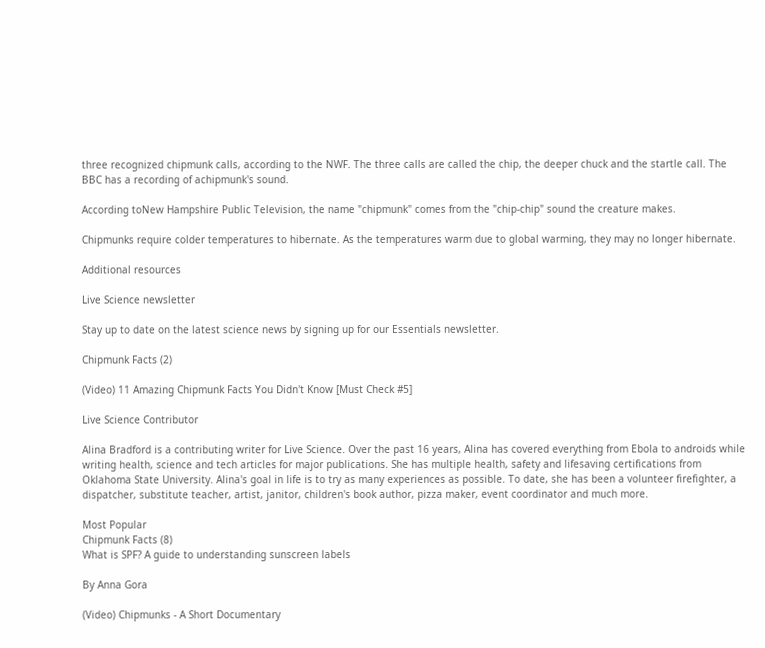three recognized chipmunk calls, according to the NWF. The three calls are called the chip, the deeper chuck and the startle call. The BBC has a recording of achipmunk's sound.

According toNew Hampshire Public Television, the name "chipmunk" comes from the "chip-chip" sound the creature makes.

Chipmunks require colder temperatures to hibernate. As the temperatures warm due to global warming, they may no longer hibernate.

Additional resources

Live Science newsletter

Stay up to date on the latest science news by signing up for our Essentials newsletter.

Chipmunk Facts (2)

(Video) 11 Amazing Chipmunk Facts You Didn't Know [Must Check #5]

Live Science Contributor

Alina Bradford is a contributing writer for Live Science. Over the past 16 years, Alina has covered everything from Ebola to androids while writing health, science and tech articles for major publications. She has multiple health, safety and lifesaving certifications from Oklahoma State University. Alina's goal in life is to try as many experiences as possible. To date, she has been a volunteer firefighter, a dispatcher, substitute teacher, artist, janitor, children's book author, pizza maker, event coordinator and much more.

Most Popular
Chipmunk Facts (8)
What is SPF? A guide to understanding sunscreen labels

By Anna Gora

(Video) Chipmunks - A Short Documentary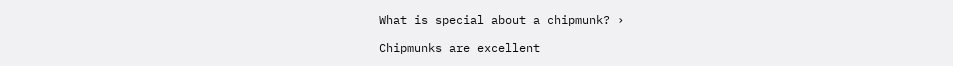What is special about a chipmunk? ›

Chipmunks are excellent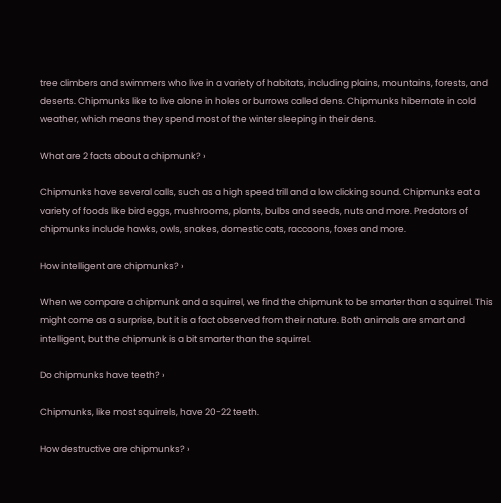tree climbers and swimmers who live in a variety of habitats, including plains, mountains, forests, and deserts. Chipmunks like to live alone in holes or burrows called dens. Chipmunks hibernate in cold weather, which means they spend most of the winter sleeping in their dens.

What are 2 facts about a chipmunk? ›

Chipmunks have several calls, such as a high speed trill and a low clicking sound. Chipmunks eat a variety of foods like bird eggs, mushrooms, plants, bulbs and seeds, nuts and more. Predators of chipmunks include hawks, owls, snakes, domestic cats, raccoons, foxes and more.

How intelligent are chipmunks? ›

When we compare a chipmunk and a squirrel, we find the chipmunk to be smarter than a squirrel. This might come as a surprise, but it is a fact observed from their nature. Both animals are smart and intelligent, but the chipmunk is a bit smarter than the squirrel.

Do chipmunks have teeth? ›

Chipmunks, like most squirrels, have 20-22 teeth.

How destructive are chipmunks? ›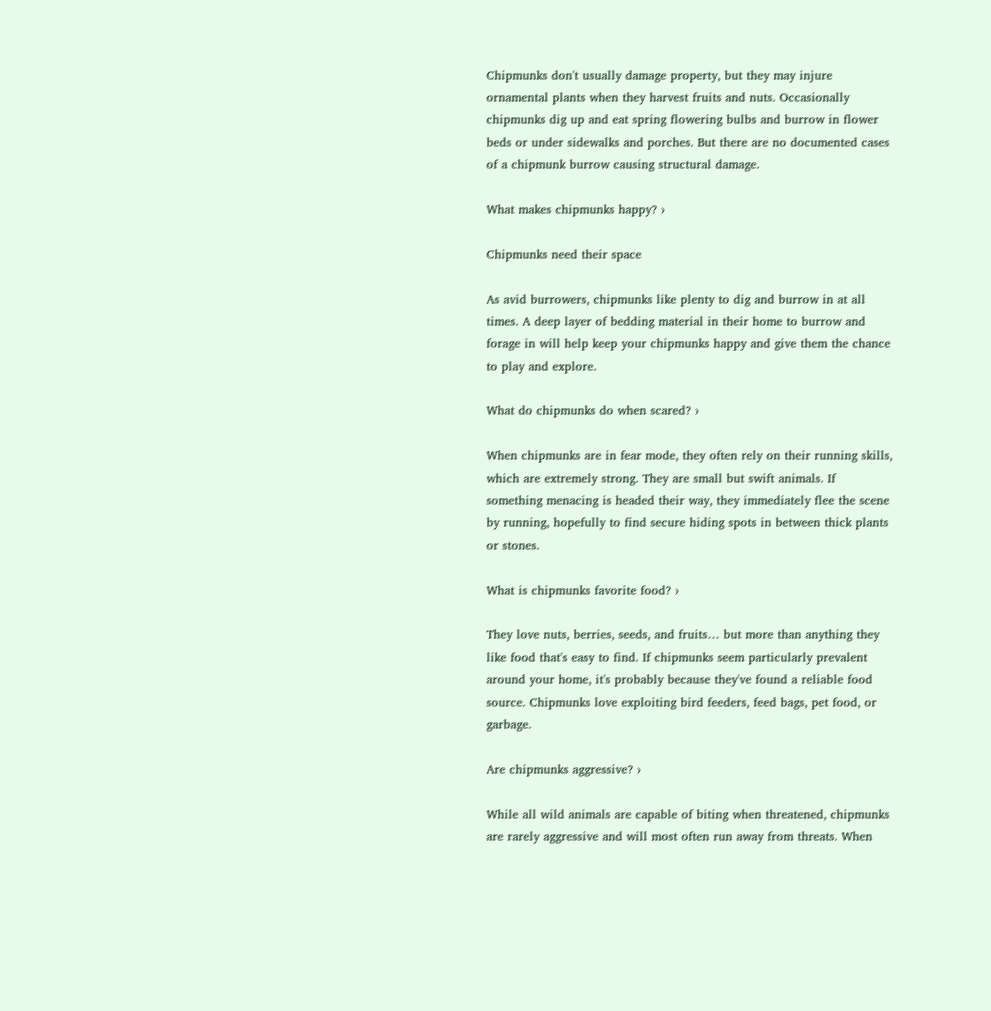Chipmunks don't usually damage property, but they may injure ornamental plants when they harvest fruits and nuts. Occasionally chipmunks dig up and eat spring flowering bulbs and burrow in flower beds or under sidewalks and porches. But there are no documented cases of a chipmunk burrow causing structural damage.

What makes chipmunks happy? ›

Chipmunks need their space

As avid burrowers, chipmunks like plenty to dig and burrow in at all times. A deep layer of bedding material in their home to burrow and forage in will help keep your chipmunks happy and give them the chance to play and explore.

What do chipmunks do when scared? ›

When chipmunks are in fear mode, they often rely on their running skills, which are extremely strong. They are small but swift animals. If something menacing is headed their way, they immediately flee the scene by running, hopefully to find secure hiding spots in between thick plants or stones.

What is chipmunks favorite food? ›

They love nuts, berries, seeds, and fruits… but more than anything they like food that's easy to find. If chipmunks seem particularly prevalent around your home, it's probably because they've found a reliable food source. Chipmunks love exploiting bird feeders, feed bags, pet food, or garbage.

Are chipmunks aggressive? ›

While all wild animals are capable of biting when threatened, chipmunks are rarely aggressive and will most often run away from threats. When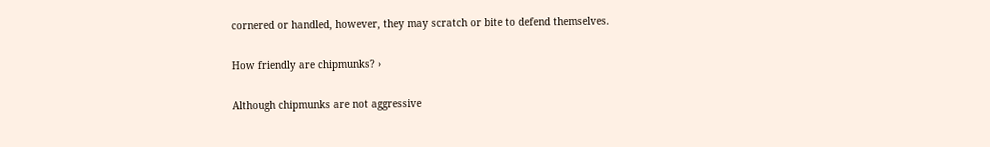cornered or handled, however, they may scratch or bite to defend themselves.

How friendly are chipmunks? ›

Although chipmunks are not aggressive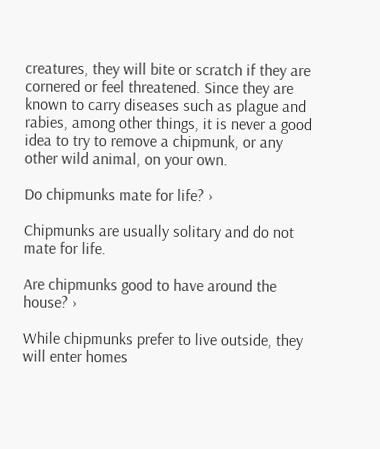creatures, they will bite or scratch if they are cornered or feel threatened. Since they are known to carry diseases such as plague and rabies, among other things, it is never a good idea to try to remove a chipmunk, or any other wild animal, on your own.

Do chipmunks mate for life? ›

Chipmunks are usually solitary and do not mate for life.

Are chipmunks good to have around the house? ›

While chipmunks prefer to live outside, they will enter homes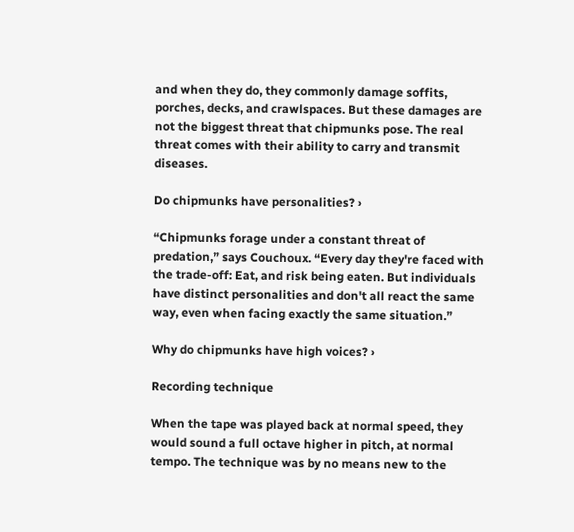and when they do, they commonly damage soffits, porches, decks, and crawlspaces. But these damages are not the biggest threat that chipmunks pose. The real threat comes with their ability to carry and transmit diseases.

Do chipmunks have personalities? ›

“Chipmunks forage under a constant threat of predation,” says Couchoux. “Every day they're faced with the trade-off: Eat, and risk being eaten. But individuals have distinct personalities and don't all react the same way, even when facing exactly the same situation.”

Why do chipmunks have high voices? ›

Recording technique

When the tape was played back at normal speed, they would sound a full octave higher in pitch, at normal tempo. The technique was by no means new to the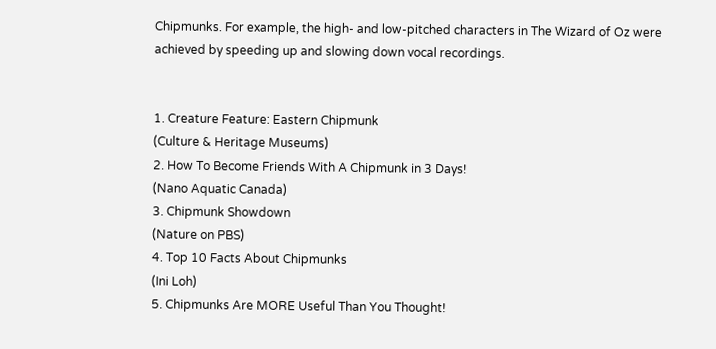Chipmunks. For example, the high- and low-pitched characters in The Wizard of Oz were achieved by speeding up and slowing down vocal recordings.


1. Creature Feature: Eastern Chipmunk
(Culture & Heritage Museums)
2. How To Become Friends With A Chipmunk in 3 Days!
(Nano Aquatic Canada)
3. Chipmunk Showdown
(Nature on PBS)
4. Top 10 Facts About Chipmunks
(Ini Loh)
5. Chipmunks Are MORE Useful Than You Thought!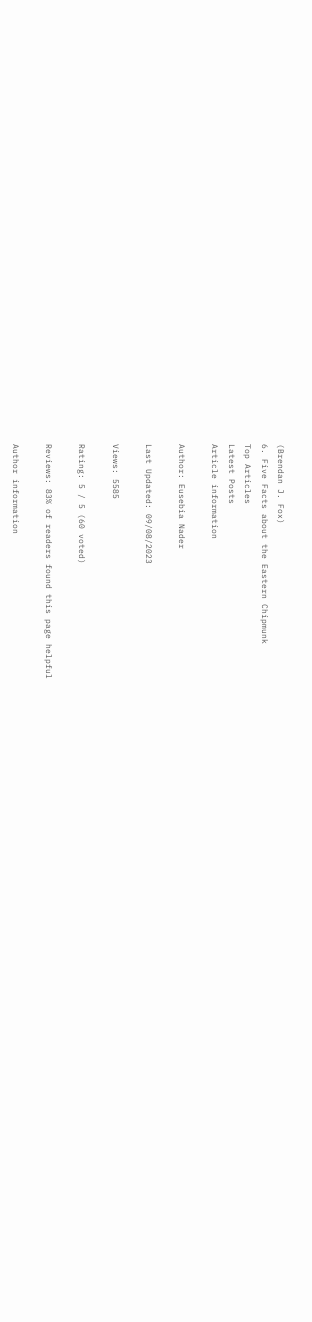(Brendan J. Fox)
6. Five Facts about the Eastern Chipmunk
Top Articles
Latest Posts
Article information

Author: Eusebia Nader

Last Updated: 09/08/2023

Views: 5585

Rating: 5 / 5 (60 voted)

Reviews: 83% of readers found this page helpful

Author information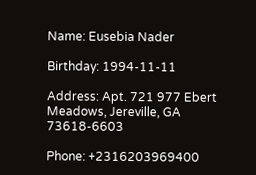Name: Eusebia Nader

Birthday: 1994-11-11

Address: Apt. 721 977 Ebert Meadows, Jereville, GA 73618-6603

Phone: +2316203969400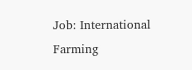Job: International Farming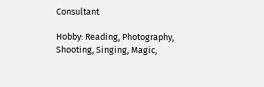Consultant

Hobby: Reading, Photography, Shooting, Singing, Magic,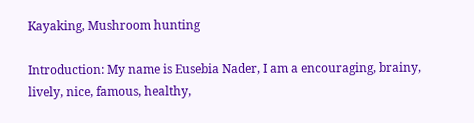Kayaking, Mushroom hunting

Introduction: My name is Eusebia Nader, I am a encouraging, brainy, lively, nice, famous, healthy,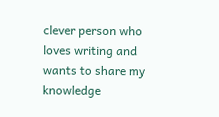clever person who loves writing and wants to share my knowledge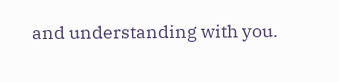and understanding with you.